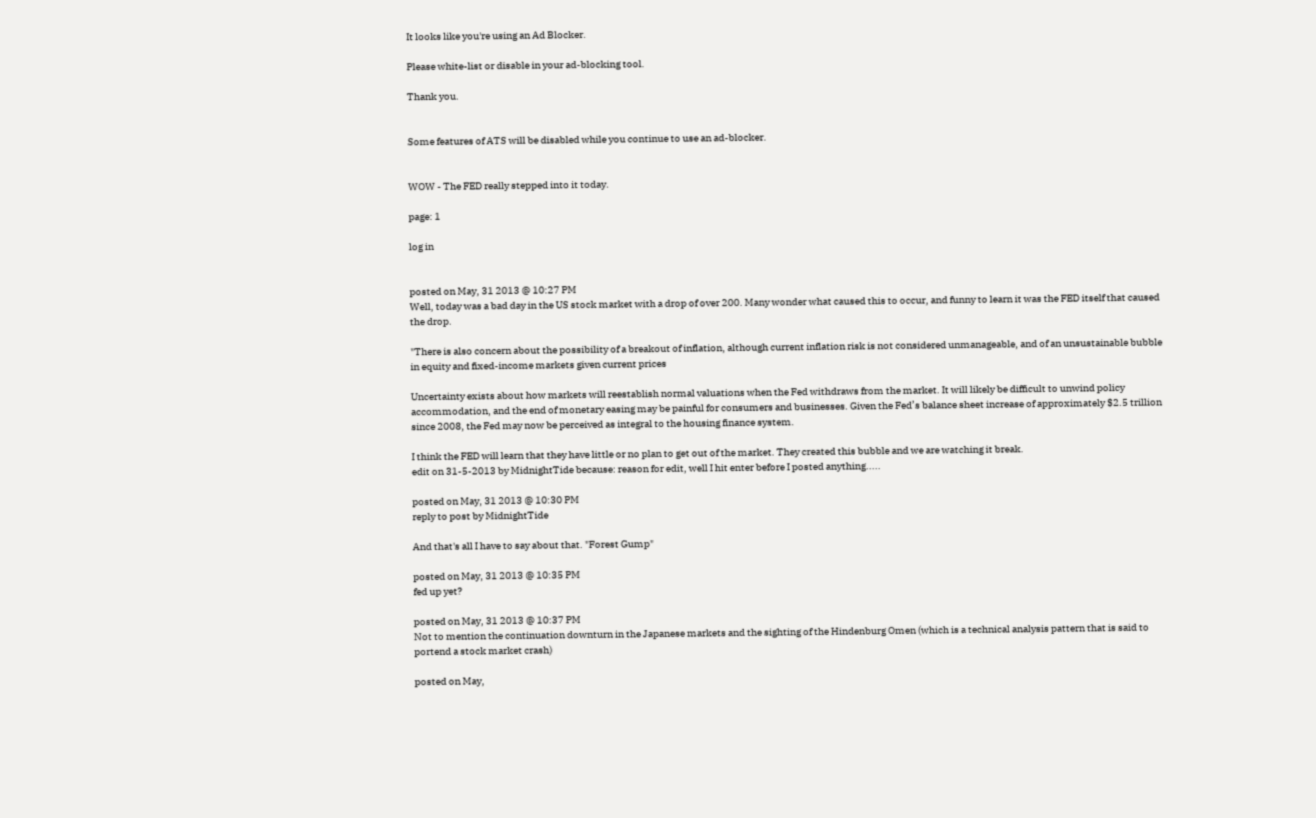It looks like you're using an Ad Blocker.

Please white-list or disable in your ad-blocking tool.

Thank you.


Some features of ATS will be disabled while you continue to use an ad-blocker.


WOW - The FED really stepped into it today.

page: 1

log in


posted on May, 31 2013 @ 10:27 PM
Well, today was a bad day in the US stock market with a drop of over 200. Many wonder what caused this to occur, and funny to learn it was the FED itself that caused the drop.

"There is also concern about the possibility of a breakout of inflation, although current inflation risk is not considered unmanageable, and of an unsustainable bubble in equity and fixed-income markets given current prices

Uncertainty exists about how markets will reestablish normal valuations when the Fed withdraws from the market. It will likely be difficult to unwind policy accommodation, and the end of monetary easing may be painful for consumers and businesses. Given the Fed’s balance sheet increase of approximately $2.5 trillion since 2008, the Fed may now be perceived as integral to the housing finance system.

I think the FED will learn that they have little or no plan to get out of the market. They created this bubble and we are watching it break.
edit on 31-5-2013 by MidnightTide because: reason for edit, well I hit enter before I posted anything.....

posted on May, 31 2013 @ 10:30 PM
reply to post by MidnightTide

And that's all I have to say about that. "Forest Gump"

posted on May, 31 2013 @ 10:35 PM
fed up yet?

posted on May, 31 2013 @ 10:37 PM
Not to mention the continuation downturn in the Japanese markets and the sighting of the Hindenburg Omen (which is a technical analysis pattern that is said to portend a stock market crash)

posted on May,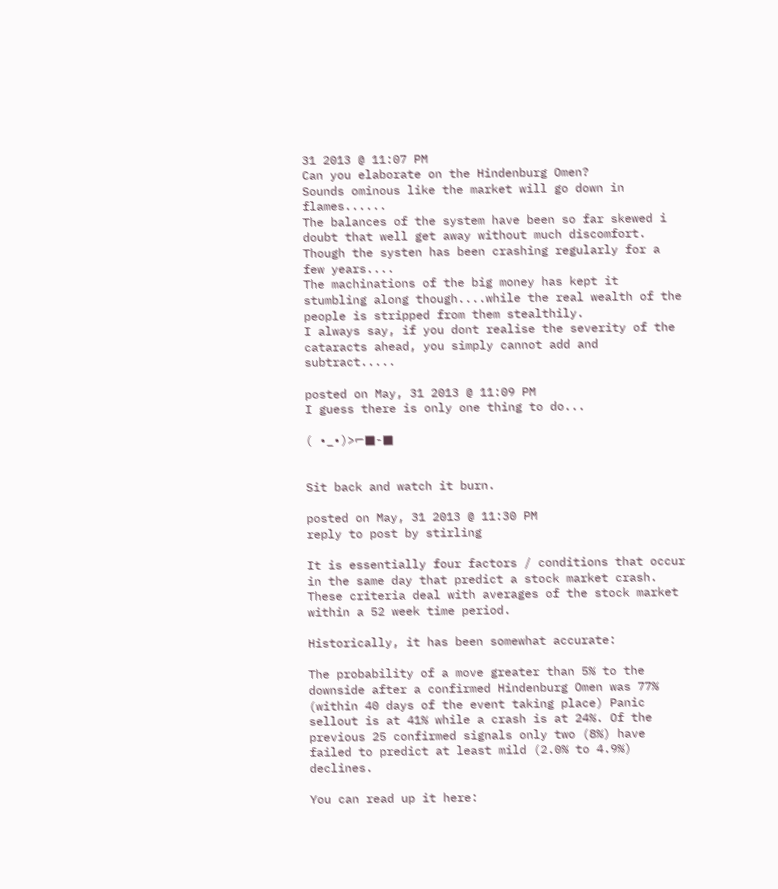31 2013 @ 11:07 PM
Can you elaborate on the Hindenburg Omen?
Sounds ominous like the market will go down in flames......
The balances of the system have been so far skewed i doubt that well get away without much discomfort.
Though the systen has been crashing regularly for a few years....
The machinations of the big money has kept it stumbling along though....while the real wealth of the people is stripped from them stealthily.
I always say, if you dont realise the severity of the cataracts ahead, you simply cannot add and subtract.....

posted on May, 31 2013 @ 11:09 PM
I guess there is only one thing to do...

( •_•)>⌐■-■


Sit back and watch it burn.

posted on May, 31 2013 @ 11:30 PM
reply to post by stirling

It is essentially four factors / conditions that occur in the same day that predict a stock market crash. These criteria deal with averages of the stock market within a 52 week time period.

Historically, it has been somewhat accurate:

The probability of a move greater than 5% to the downside after a confirmed Hindenburg Omen was 77% (within 40 days of the event taking place) Panic sellout is at 41% while a crash is at 24%. Of the previous 25 confirmed signals only two (8%) have failed to predict at least mild (2.0% to 4.9%) declines.

You can read up it here: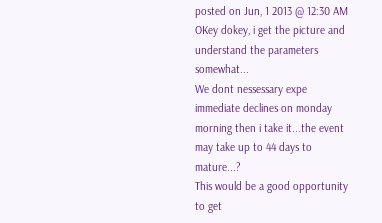posted on Jun, 1 2013 @ 12:30 AM
OKey dokey, i get the picture and understand the parameters somewhat...
We dont nessessary expe immediate declines on monday morning then i take it...the event may take up to 44 days to mature...?
This would be a good opportunity to get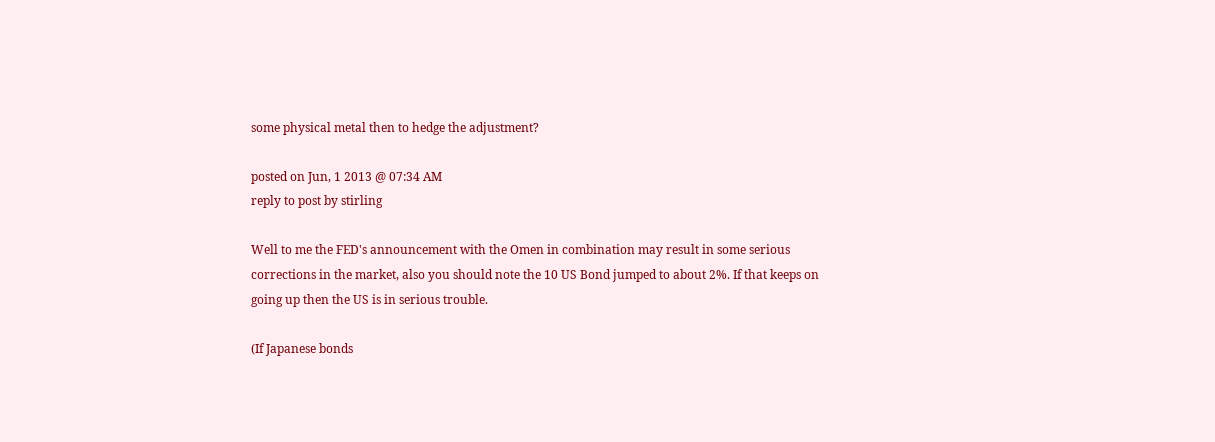some physical metal then to hedge the adjustment?

posted on Jun, 1 2013 @ 07:34 AM
reply to post by stirling

Well to me the FED's announcement with the Omen in combination may result in some serious corrections in the market, also you should note the 10 US Bond jumped to about 2%. If that keeps on going up then the US is in serious trouble.

(If Japanese bonds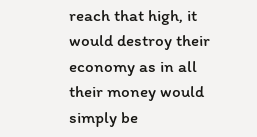reach that high, it would destroy their economy as in all their money would simply be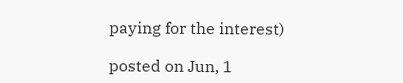paying for the interest)

posted on Jun, 1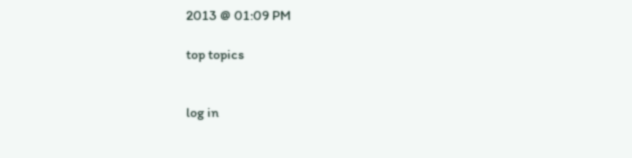2013 @ 01:09 PM

top topics


log in